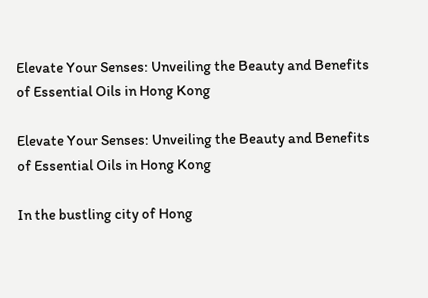Elevate Your Senses: Unveiling the Beauty and Benefits of Essential Oils in Hong Kong

Elevate Your Senses: Unveiling the Beauty and Benefits of Essential Oils in Hong Kong

In the bustling city of Hong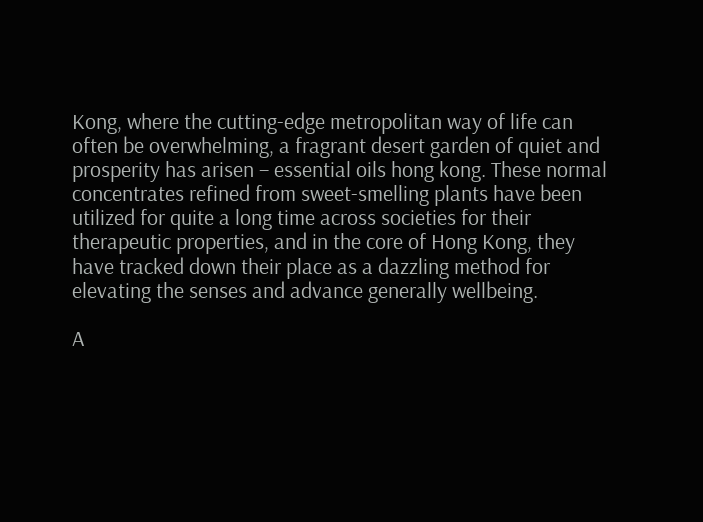Kong, where the cutting-edge metropolitan way of life can often be overwhelming, a fragrant desert garden of quiet and prosperity has arisen – essential oils hong kong. These normal concentrates refined from sweet-smelling plants have been utilized for quite a long time across societies for their therapeutic properties, and in the core of Hong Kong, they have tracked down their place as a dazzling method for elevating the senses and advance generally wellbeing.

A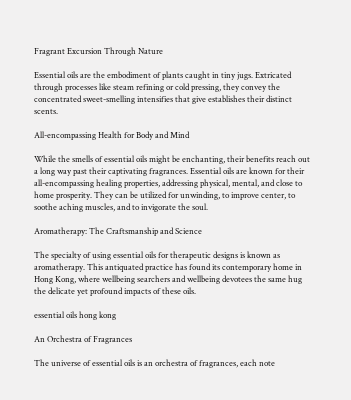Fragrant Excursion Through Nature

Essential oils are the embodiment of plants caught in tiny jugs. Extricated through processes like steam refining or cold pressing, they convey the concentrated sweet-smelling intensifies that give establishes their distinct scents.

All-encompassing Health for Body and Mind

While the smells of essential oils might be enchanting, their benefits reach out a long way past their captivating fragrances. Essential oils are known for their all-encompassing healing properties, addressing physical, mental, and close to home prosperity. They can be utilized for unwinding, to improve center, to soothe aching muscles, and to invigorate the soul.

Aromatherapy: The Craftsmanship and Science

The specialty of using essential oils for therapeutic designs is known as aromatherapy. This antiquated practice has found its contemporary home in Hong Kong, where wellbeing searchers and wellbeing devotees the same hug the delicate yet profound impacts of these oils.

essential oils hong kong

An Orchestra of Fragrances

The universe of essential oils is an orchestra of fragrances, each note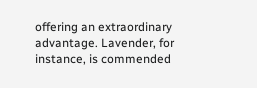offering an extraordinary advantage. Lavender, for instance, is commended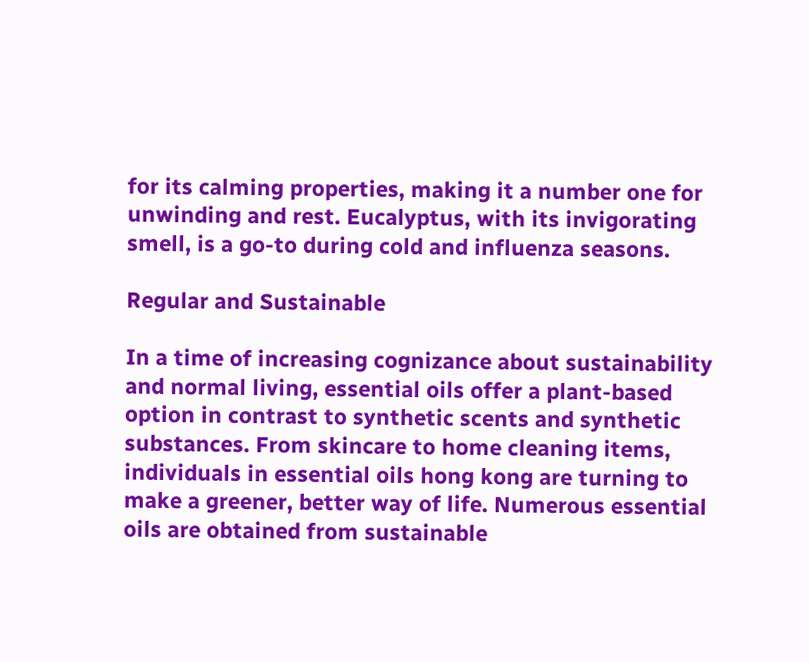for its calming properties, making it a number one for unwinding and rest. Eucalyptus, with its invigorating smell, is a go-to during cold and influenza seasons.

Regular and Sustainable

In a time of increasing cognizance about sustainability and normal living, essential oils offer a plant-based option in contrast to synthetic scents and synthetic substances. From skincare to home cleaning items, individuals in essential oils hong kong are turning to make a greener, better way of life. Numerous essential oils are obtained from sustainable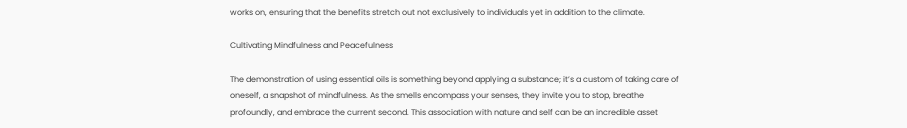works on, ensuring that the benefits stretch out not exclusively to individuals yet in addition to the climate.

Cultivating Mindfulness and Peacefulness

The demonstration of using essential oils is something beyond applying a substance; it’s a custom of taking care of oneself, a snapshot of mindfulness. As the smells encompass your senses, they invite you to stop, breathe profoundly, and embrace the current second. This association with nature and self can be an incredible asset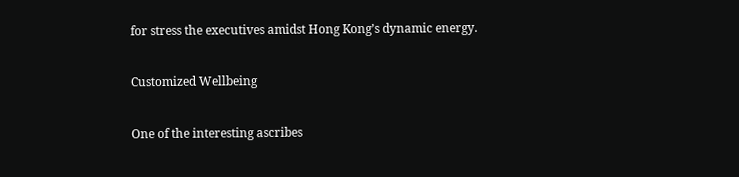for stress the executives amidst Hong Kong’s dynamic energy.

Customized Wellbeing

One of the interesting ascribes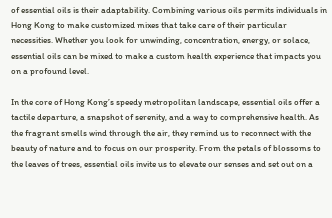of essential oils is their adaptability. Combining various oils permits individuals in Hong Kong to make customized mixes that take care of their particular necessities. Whether you look for unwinding, concentration, energy, or solace, essential oils can be mixed to make a custom health experience that impacts you on a profound level.

In the core of Hong Kong’s speedy metropolitan landscape, essential oils offer a tactile departure, a snapshot of serenity, and a way to comprehensive health. As the fragrant smells wind through the air, they remind us to reconnect with the beauty of nature and to focus on our prosperity. From the petals of blossoms to the leaves of trees, essential oils invite us to elevate our senses and set out on a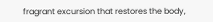fragrant excursion that restores the body,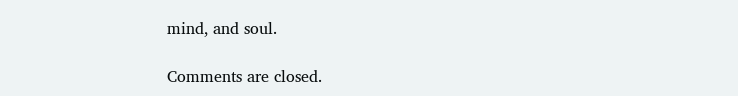mind, and soul.

Comments are closed.